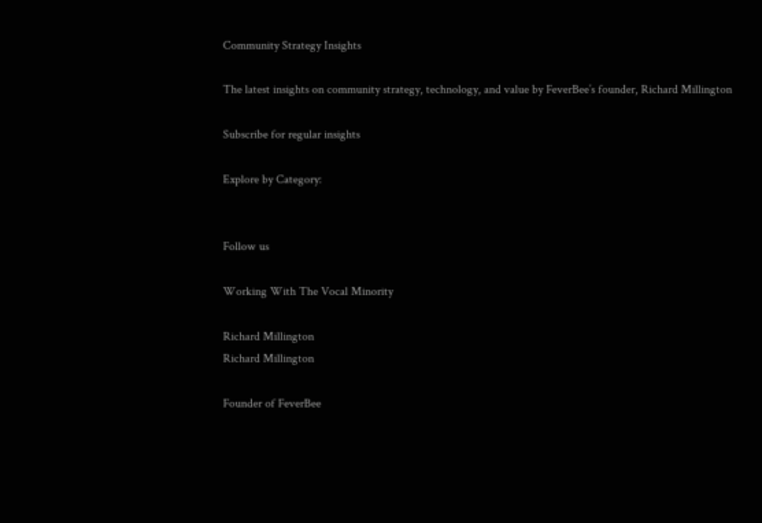Community Strategy Insights

The latest insights on community strategy, technology, and value by FeverBee’s founder, Richard Millington

Subscribe for regular insights

Explore by Category:


Follow us

Working With The Vocal Minority

Richard Millington
Richard Millington

Founder of FeverBee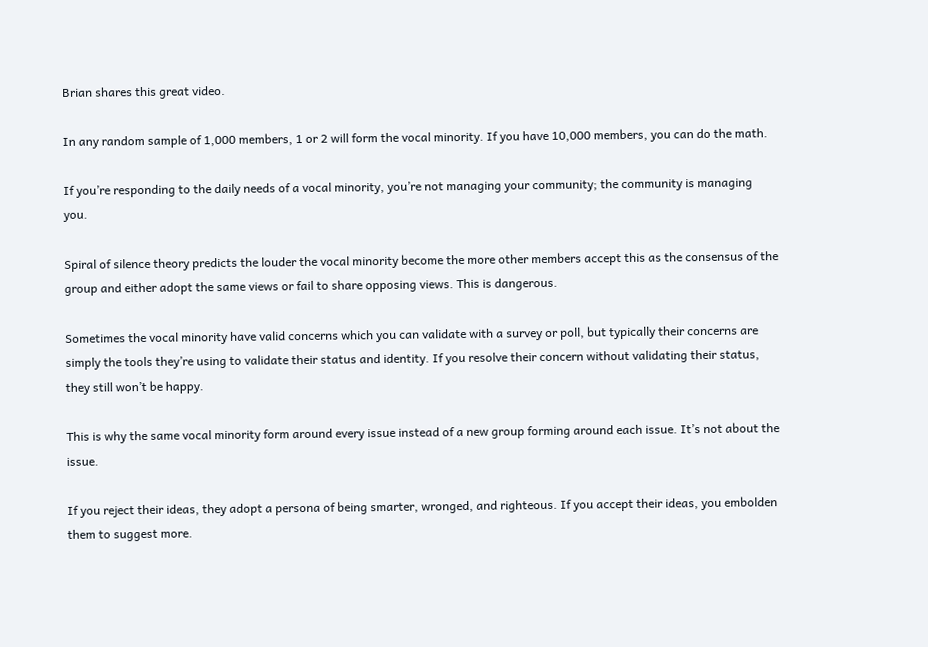Brian shares this great video.

In any random sample of 1,000 members, 1 or 2 will form the vocal minority. If you have 10,000 members, you can do the math.

If you’re responding to the daily needs of a vocal minority, you’re not managing your community; the community is managing you.

Spiral of silence theory predicts the louder the vocal minority become the more other members accept this as the consensus of the group and either adopt the same views or fail to share opposing views. This is dangerous.

Sometimes the vocal minority have valid concerns which you can validate with a survey or poll, but typically their concerns are simply the tools they’re using to validate their status and identity. If you resolve their concern without validating their status, they still won’t be happy.

This is why the same vocal minority form around every issue instead of a new group forming around each issue. It’s not about the issue.

If you reject their ideas, they adopt a persona of being smarter, wronged, and righteous. If you accept their ideas, you embolden them to suggest more.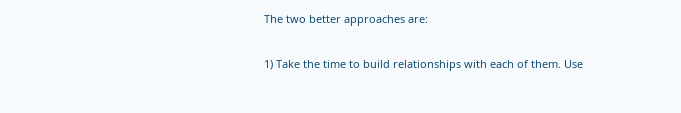The two better approaches are:

1) Take the time to build relationships with each of them. Use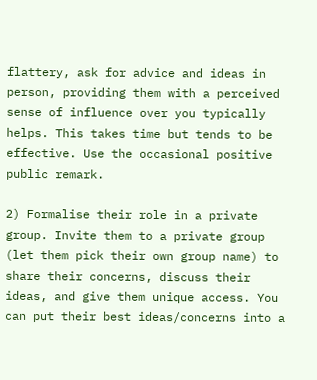flattery, ask for advice and ideas in person, providing them with a perceived sense of influence over you typically helps. This takes time but tends to be effective. Use the occasional positive public remark.

2) Formalise their role in a private group. Invite them to a private group (let them pick their own group name) to share their concerns, discuss their ideas, and give them unique access. You can put their best ideas/concerns into a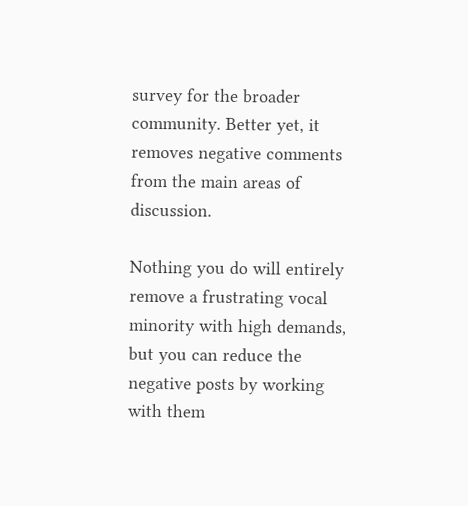survey for the broader community. Better yet, it removes negative comments from the main areas of discussion.

Nothing you do will entirely remove a frustrating vocal minority with high demands, but you can reduce the negative posts by working with them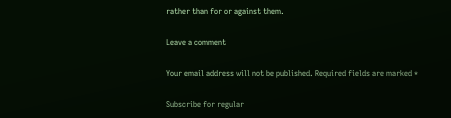rather than for or against them.

Leave a comment

Your email address will not be published. Required fields are marked *

Subscribe for regular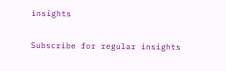insights

Subscribe for regular insights